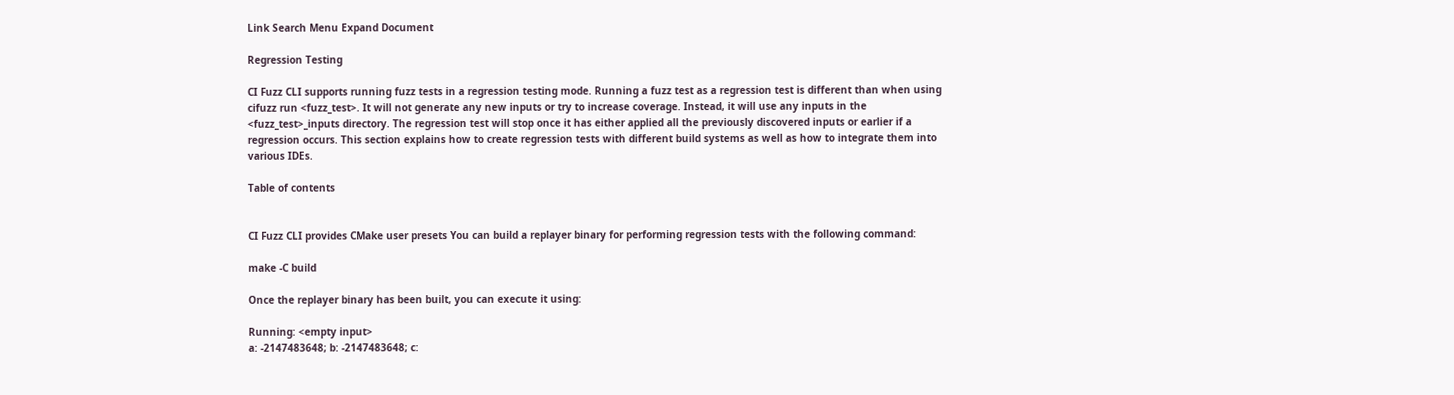Link Search Menu Expand Document

Regression Testing

CI Fuzz CLI supports running fuzz tests in a regression testing mode. Running a fuzz test as a regression test is different than when using cifuzz run <fuzz_test>. It will not generate any new inputs or try to increase coverage. Instead, it will use any inputs in the <fuzz_test>_inputs directory. The regression test will stop once it has either applied all the previously discovered inputs or earlier if a regression occurs. This section explains how to create regression tests with different build systems as well as how to integrate them into various IDEs.

Table of contents


CI Fuzz CLI provides CMake user presets You can build a replayer binary for performing regression tests with the following command:

make -C build

Once the replayer binary has been built, you can execute it using:

Running: <empty input>
a: -2147483648; b: -2147483648; c: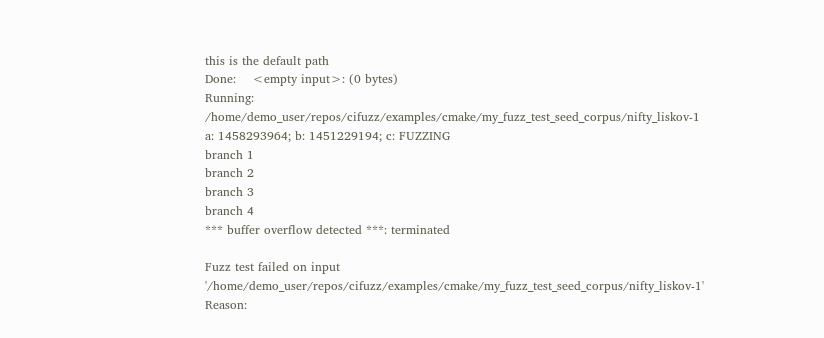this is the default path
Done:    <empty input>: (0 bytes)
Running: /home/demo_user/repos/cifuzz/examples/cmake/my_fuzz_test_seed_corpus/nifty_liskov-1
a: 1458293964; b: 1451229194; c: FUZZING
branch 1
branch 2
branch 3
branch 4
*** buffer overflow detected ***: terminated

Fuzz test failed on input '/home/demo_user/repos/cifuzz/examples/cmake/my_fuzz_test_seed_corpus/nifty_liskov-1'
Reason: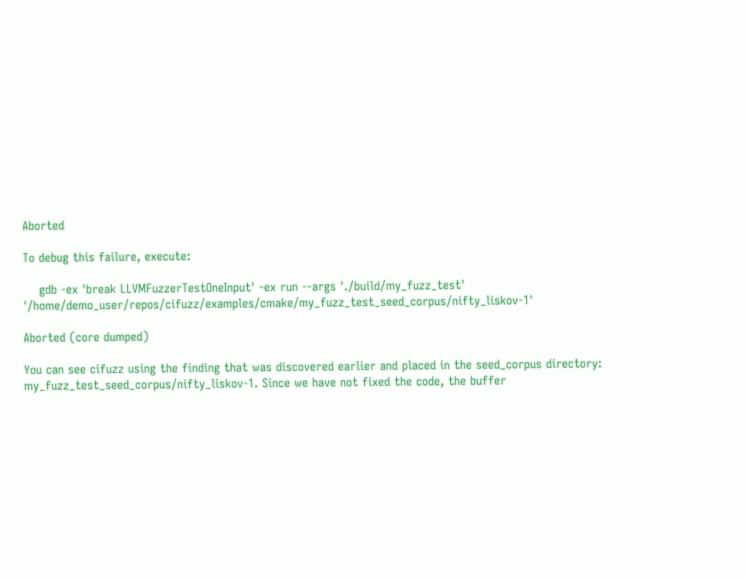Aborted

To debug this failure, execute:

    gdb -ex 'break LLVMFuzzerTestOneInput' -ex run --args './build/my_fuzz_test' '/home/demo_user/repos/cifuzz/examples/cmake/my_fuzz_test_seed_corpus/nifty_liskov-1'

Aborted (core dumped)

You can see cifuzz using the finding that was discovered earlier and placed in the seed_corpus directory: my_fuzz_test_seed_corpus/nifty_liskov-1. Since we have not fixed the code, the buffer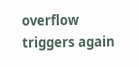overflow triggers again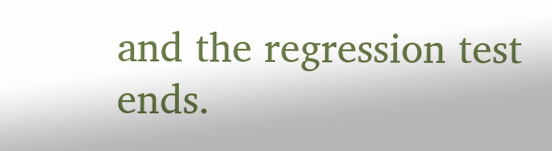and the regression test ends.